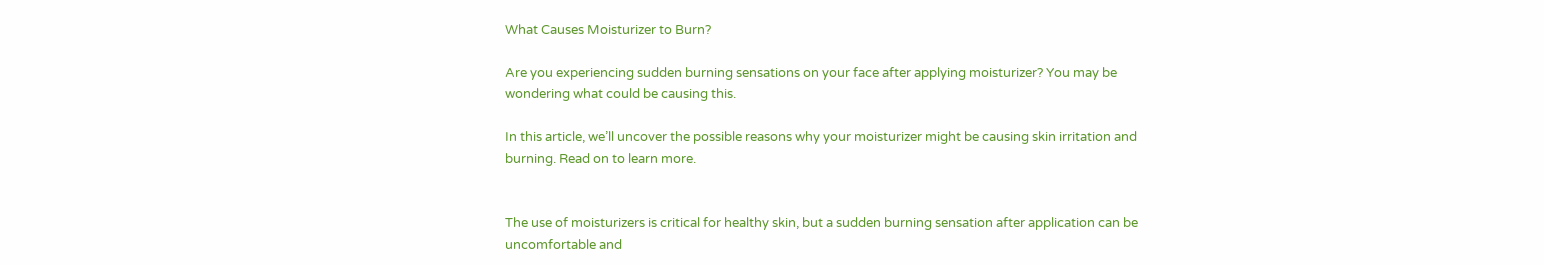What Causes Moisturizer to Burn?

Are you experiencing sudden burning sensations on your face after applying moisturizer? You may be wondering what could be causing this.

In this article, we’ll uncover the possible reasons why your moisturizer might be causing skin irritation and burning. Read on to learn more.


The use of moisturizers is critical for healthy skin, but a sudden burning sensation after application can be uncomfortable and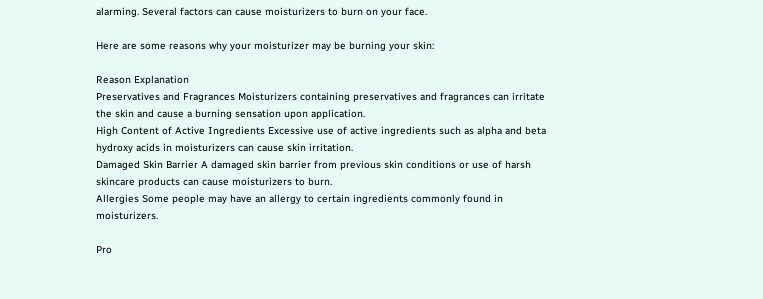alarming. Several factors can cause moisturizers to burn on your face.

Here are some reasons why your moisturizer may be burning your skin:

Reason Explanation
Preservatives and Fragrances Moisturizers containing preservatives and fragrances can irritate the skin and cause a burning sensation upon application.
High Content of Active Ingredients Excessive use of active ingredients such as alpha and beta hydroxy acids in moisturizers can cause skin irritation.
Damaged Skin Barrier A damaged skin barrier from previous skin conditions or use of harsh skincare products can cause moisturizers to burn.
Allergies Some people may have an allergy to certain ingredients commonly found in moisturizers.

Pro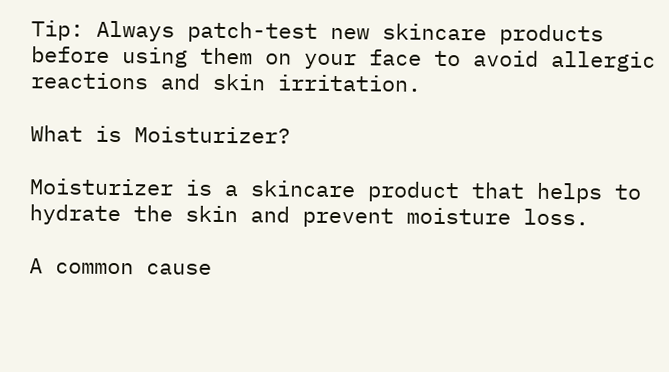Tip: Always patch-test new skincare products before using them on your face to avoid allergic reactions and skin irritation.

What is Moisturizer?

Moisturizer is a skincare product that helps to hydrate the skin and prevent moisture loss.

A common cause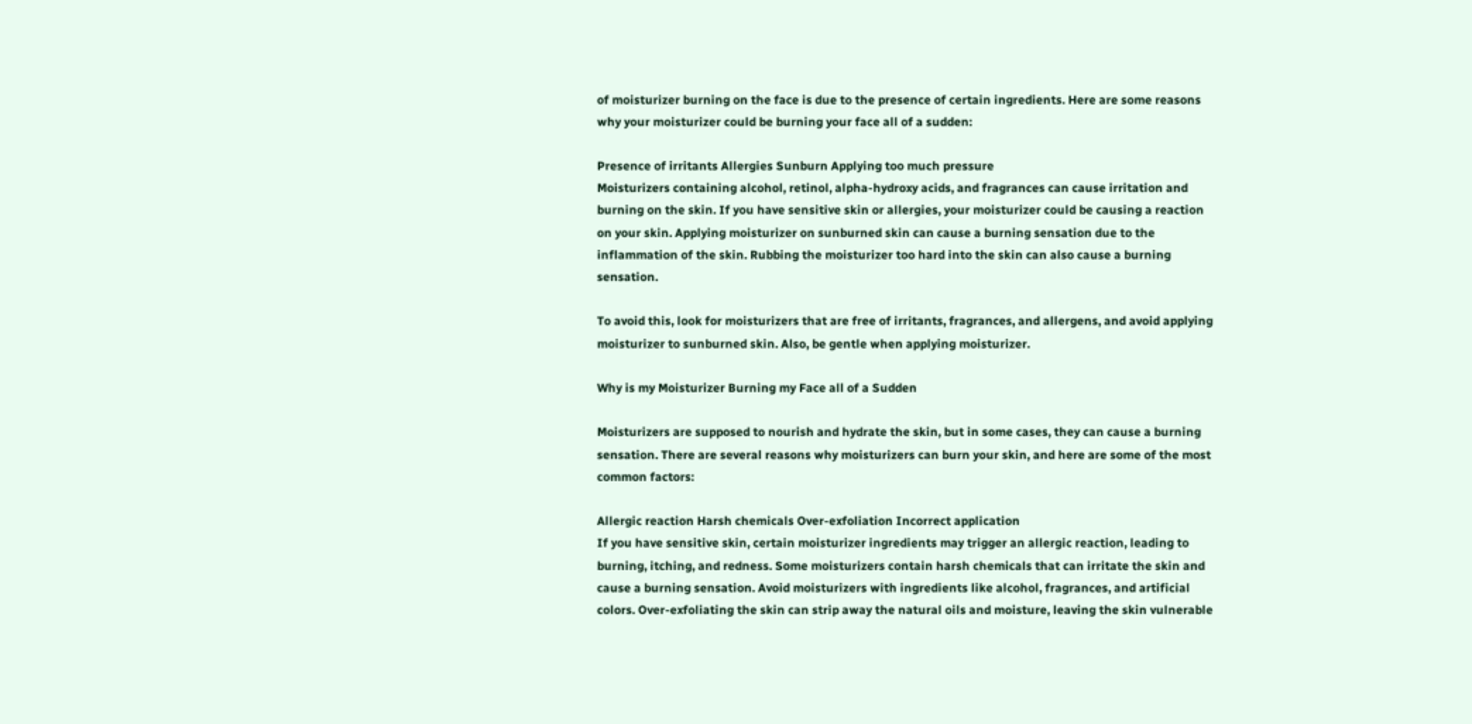of moisturizer burning on the face is due to the presence of certain ingredients. Here are some reasons why your moisturizer could be burning your face all of a sudden:

Presence of irritants Allergies Sunburn Applying too much pressure
Moisturizers containing alcohol, retinol, alpha-hydroxy acids, and fragrances can cause irritation and burning on the skin. If you have sensitive skin or allergies, your moisturizer could be causing a reaction on your skin. Applying moisturizer on sunburned skin can cause a burning sensation due to the inflammation of the skin. Rubbing the moisturizer too hard into the skin can also cause a burning sensation.

To avoid this, look for moisturizers that are free of irritants, fragrances, and allergens, and avoid applying moisturizer to sunburned skin. Also, be gentle when applying moisturizer.

Why is my Moisturizer Burning my Face all of a Sudden

Moisturizers are supposed to nourish and hydrate the skin, but in some cases, they can cause a burning sensation. There are several reasons why moisturizers can burn your skin, and here are some of the most common factors:

Allergic reaction Harsh chemicals Over-exfoliation Incorrect application
If you have sensitive skin, certain moisturizer ingredients may trigger an allergic reaction, leading to burning, itching, and redness. Some moisturizers contain harsh chemicals that can irritate the skin and cause a burning sensation. Avoid moisturizers with ingredients like alcohol, fragrances, and artificial colors. Over-exfoliating the skin can strip away the natural oils and moisture, leaving the skin vulnerable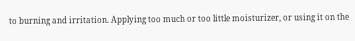to burning and irritation. Applying too much or too little moisturizer, or using it on the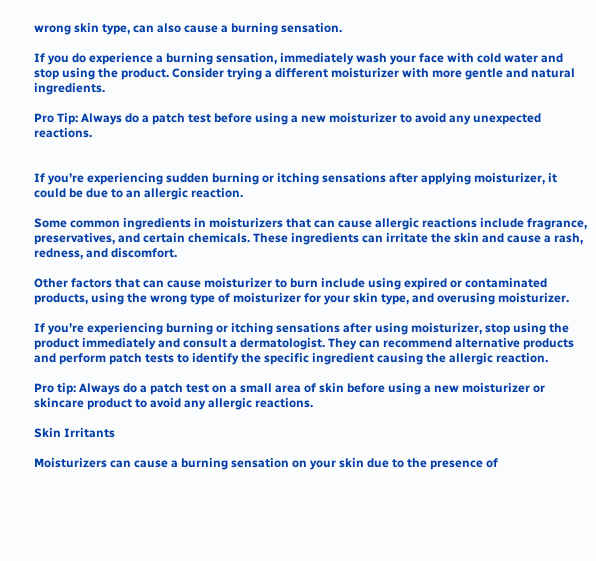wrong skin type, can also cause a burning sensation.

If you do experience a burning sensation, immediately wash your face with cold water and stop using the product. Consider trying a different moisturizer with more gentle and natural ingredients.

Pro Tip: Always do a patch test before using a new moisturizer to avoid any unexpected reactions.


If you’re experiencing sudden burning or itching sensations after applying moisturizer, it could be due to an allergic reaction.

Some common ingredients in moisturizers that can cause allergic reactions include fragrance, preservatives, and certain chemicals. These ingredients can irritate the skin and cause a rash, redness, and discomfort.

Other factors that can cause moisturizer to burn include using expired or contaminated products, using the wrong type of moisturizer for your skin type, and overusing moisturizer.

If you’re experiencing burning or itching sensations after using moisturizer, stop using the product immediately and consult a dermatologist. They can recommend alternative products and perform patch tests to identify the specific ingredient causing the allergic reaction.

Pro tip: Always do a patch test on a small area of skin before using a new moisturizer or skincare product to avoid any allergic reactions.

Skin Irritants

Moisturizers can cause a burning sensation on your skin due to the presence of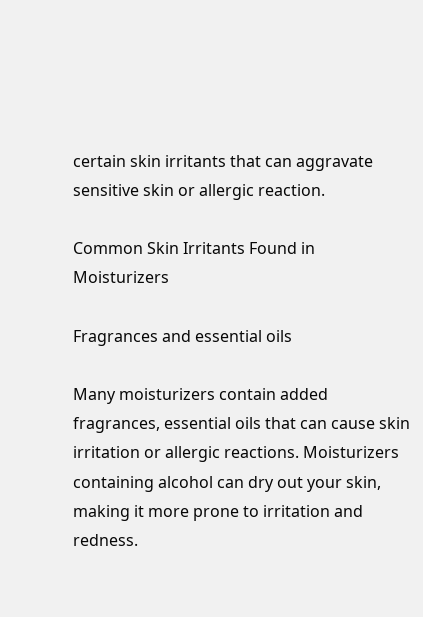certain skin irritants that can aggravate sensitive skin or allergic reaction.

Common Skin Irritants Found in Moisturizers

Fragrances and essential oils

Many moisturizers contain added fragrances, essential oils that can cause skin irritation or allergic reactions. Moisturizers containing alcohol can dry out your skin, making it more prone to irritation and redness.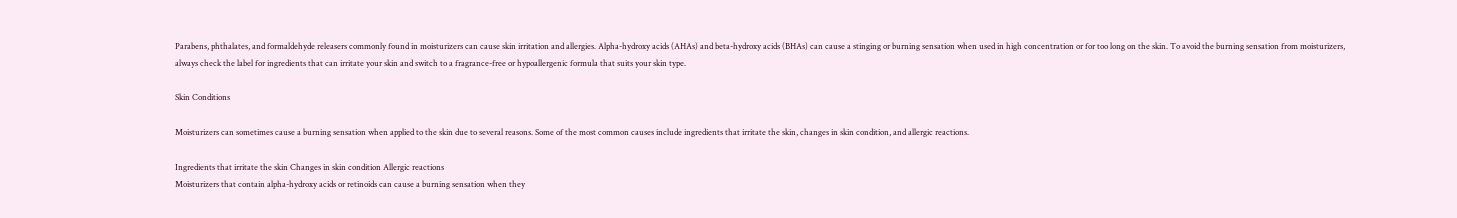Parabens, phthalates, and formaldehyde releasers commonly found in moisturizers can cause skin irritation and allergies. Alpha-hydroxy acids (AHAs) and beta-hydroxy acids (BHAs) can cause a stinging or burning sensation when used in high concentration or for too long on the skin. To avoid the burning sensation from moisturizers, always check the label for ingredients that can irritate your skin and switch to a fragrance-free or hypoallergenic formula that suits your skin type.

Skin Conditions

Moisturizers can sometimes cause a burning sensation when applied to the skin due to several reasons. Some of the most common causes include ingredients that irritate the skin, changes in skin condition, and allergic reactions.

Ingredients that irritate the skin Changes in skin condition Allergic reactions
Moisturizers that contain alpha-hydroxy acids or retinoids can cause a burning sensation when they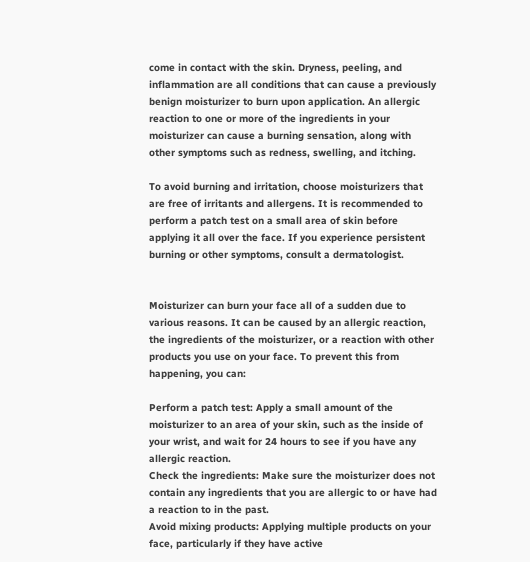come in contact with the skin. Dryness, peeling, and inflammation are all conditions that can cause a previously benign moisturizer to burn upon application. An allergic reaction to one or more of the ingredients in your moisturizer can cause a burning sensation, along with other symptoms such as redness, swelling, and itching.

To avoid burning and irritation, choose moisturizers that are free of irritants and allergens. It is recommended to perform a patch test on a small area of skin before applying it all over the face. If you experience persistent burning or other symptoms, consult a dermatologist.


Moisturizer can burn your face all of a sudden due to various reasons. It can be caused by an allergic reaction, the ingredients of the moisturizer, or a reaction with other products you use on your face. To prevent this from happening, you can:

Perform a patch test: Apply a small amount of the moisturizer to an area of your skin, such as the inside of your wrist, and wait for 24 hours to see if you have any allergic reaction.
Check the ingredients: Make sure the moisturizer does not contain any ingredients that you are allergic to or have had a reaction to in the past.
Avoid mixing products: Applying multiple products on your face, particularly if they have active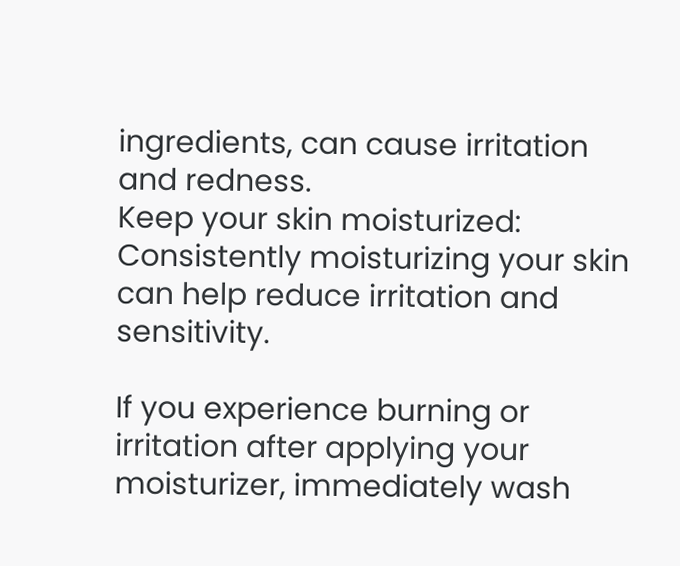ingredients, can cause irritation and redness.
Keep your skin moisturized: Consistently moisturizing your skin can help reduce irritation and sensitivity.

If you experience burning or irritation after applying your moisturizer, immediately wash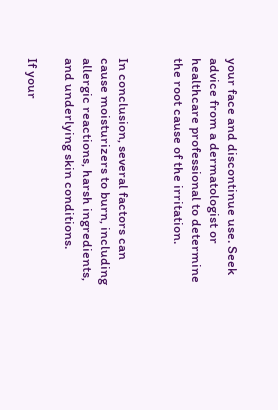your face and discontinue use. Seek advice from a dermatologist or healthcare professional to determine the root cause of the irritation.


In conclusion, several factors can cause moisturizers to burn, including allergic reactions, harsh ingredients, and underlying skin conditions.

If your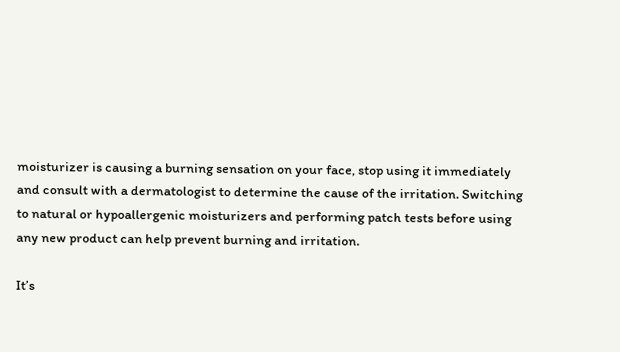moisturizer is causing a burning sensation on your face, stop using it immediately and consult with a dermatologist to determine the cause of the irritation. Switching to natural or hypoallergenic moisturizers and performing patch tests before using any new product can help prevent burning and irritation.

It’s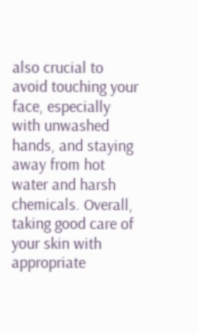also crucial to avoid touching your face, especially with unwashed hands, and staying away from hot water and harsh chemicals. Overall, taking good care of your skin with appropriate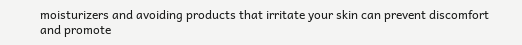moisturizers and avoiding products that irritate your skin can prevent discomfort and promote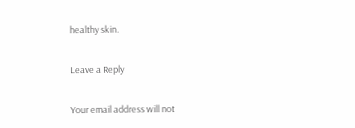healthy skin.

Leave a Reply

Your email address will not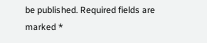be published. Required fields are marked *